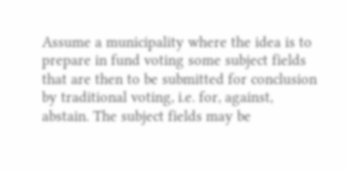Assume a municipality where the idea is to prepare in fund voting some subject fields that are then to be submitted for conclusion by traditional voting, i.e. for, against, abstain. The subject fields may be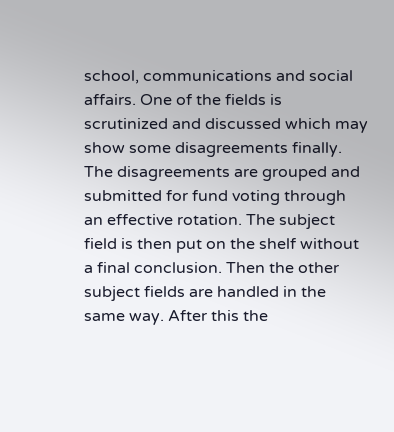school, communications and social affairs. One of the fields is scrutinized and discussed which may show some disagreements finally. The disagreements are grouped and submitted for fund voting through an effective rotation. The subject field is then put on the shelf without a final conclusion. Then the other subject fields are handled in the same way. After this the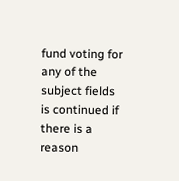fund voting for any of the subject fields is continued if there is a reason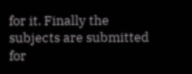for it. Finally the subjects are submitted for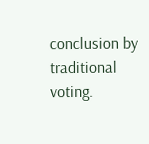conclusion by traditional voting.